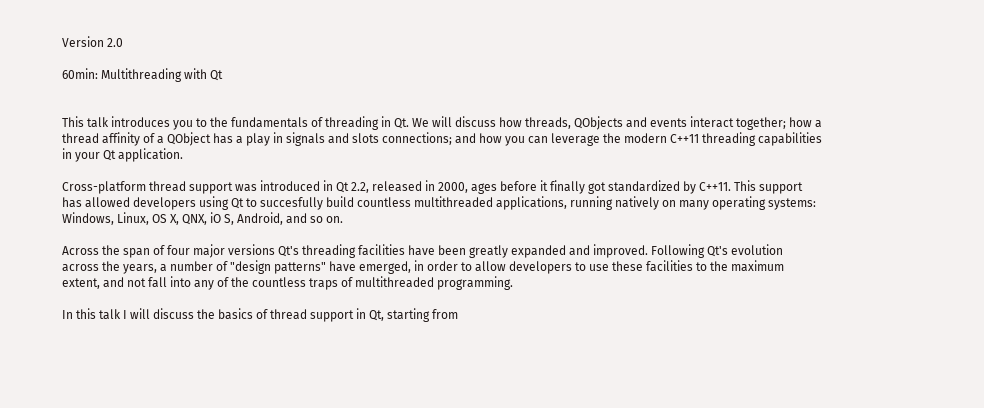Version 2.0

60min: Multithreading with Qt


This talk introduces you to the fundamentals of threading in Qt. We will discuss how threads, QObjects and events interact together; how a thread affinity of a QObject has a play in signals and slots connections; and how you can leverage the modern C++11 threading capabilities in your Qt application.

Cross-platform thread support was introduced in Qt 2.2, released in 2000, ages before it finally got standardized by C++11. This support has allowed developers using Qt to succesfully build countless multithreaded applications, running natively on many operating systems: Windows, Linux, OS X, QNX, iO S, Android, and so on.

Across the span of four major versions Qt's threading facilities have been greatly expanded and improved. Following Qt's evolution across the years, a number of "design patterns" have emerged, in order to allow developers to use these facilities to the maximum extent, and not fall into any of the countless traps of multithreaded programming.

In this talk I will discuss the basics of thread support in Qt, starting from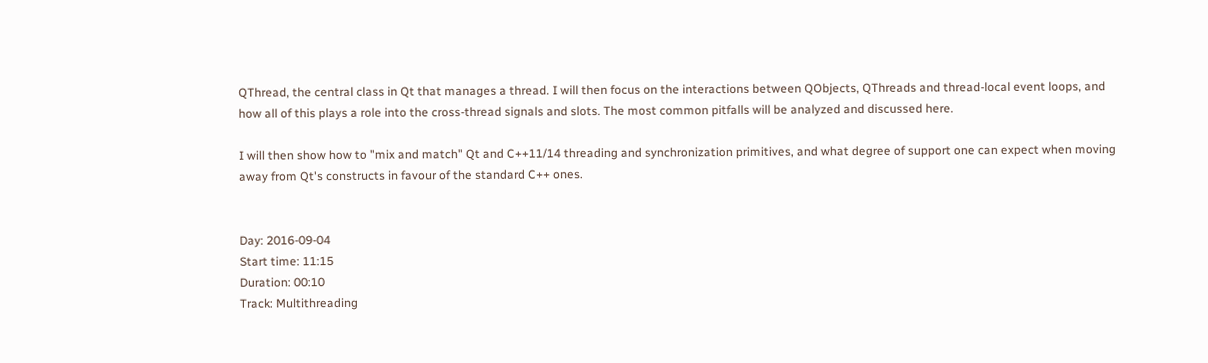QThread, the central class in Qt that manages a thread. I will then focus on the interactions between QObjects, QThreads and thread-local event loops, and how all of this plays a role into the cross-thread signals and slots. The most common pitfalls will be analyzed and discussed here.

I will then show how to "mix and match" Qt and C++11/14 threading and synchronization primitives, and what degree of support one can expect when moving away from Qt's constructs in favour of the standard C++ ones.


Day: 2016-09-04
Start time: 11:15
Duration: 00:10
Track: Multithreading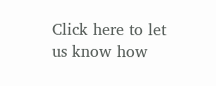Click here to let us know how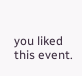you liked this event.